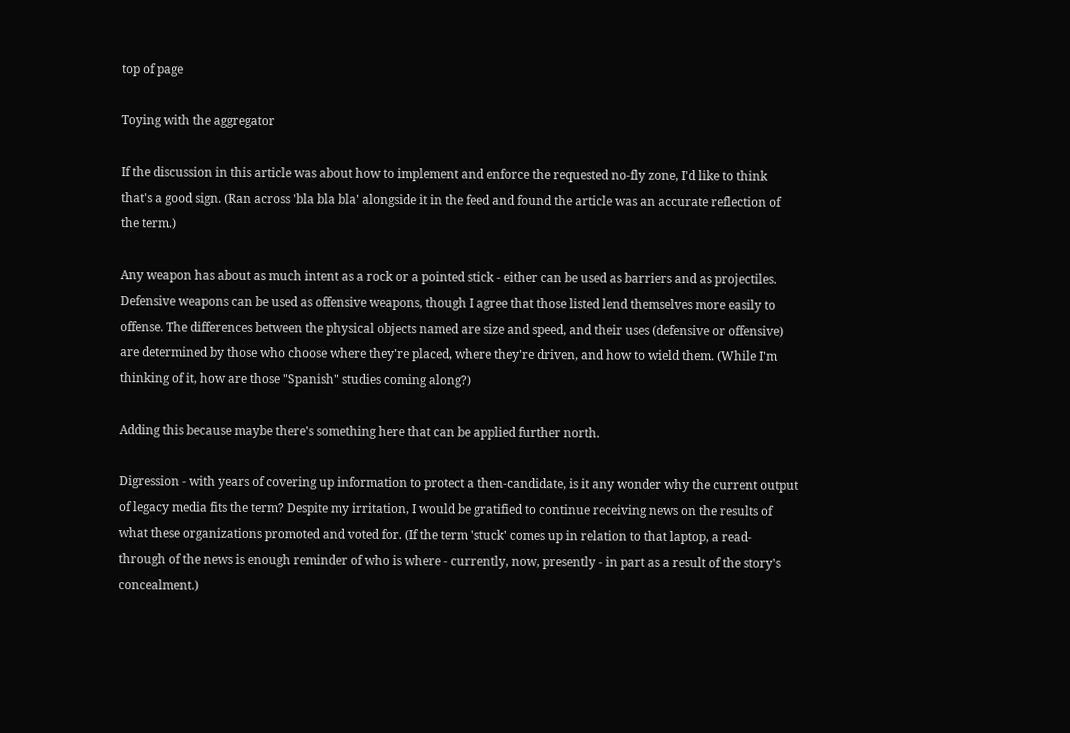top of page

Toying with the aggregator

If the discussion in this article was about how to implement and enforce the requested no-fly zone, I'd like to think that's a good sign. (Ran across 'bla bla bla' alongside it in the feed and found the article was an accurate reflection of the term.)

Any weapon has about as much intent as a rock or a pointed stick - either can be used as barriers and as projectiles. Defensive weapons can be used as offensive weapons, though I agree that those listed lend themselves more easily to offense. The differences between the physical objects named are size and speed, and their uses (defensive or offensive) are determined by those who choose where they're placed, where they're driven, and how to wield them. (While I'm thinking of it, how are those "Spanish" studies coming along?)

Adding this because maybe there's something here that can be applied further north.

Digression - with years of covering up information to protect a then-candidate, is it any wonder why the current output of legacy media fits the term? Despite my irritation, I would be gratified to continue receiving news on the results of what these organizations promoted and voted for. (If the term 'stuck' comes up in relation to that laptop, a read-through of the news is enough reminder of who is where - currently, now, presently - in part as a result of the story's concealment.)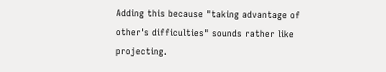Adding this because "taking advantage of other's difficulties" sounds rather like projecting.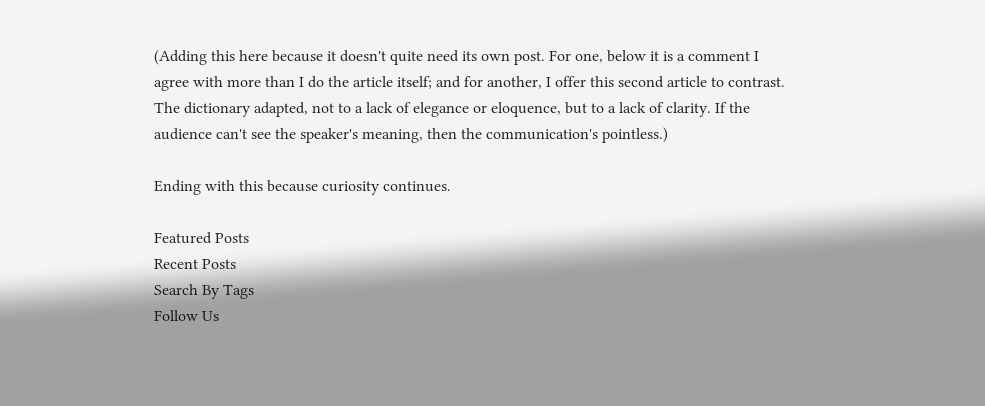(Adding this here because it doesn't quite need its own post. For one, below it is a comment I agree with more than I do the article itself; and for another, I offer this second article to contrast. The dictionary adapted, not to a lack of elegance or eloquence, but to a lack of clarity. If the audience can't see the speaker's meaning, then the communication's pointless.)

Ending with this because curiosity continues.

Featured Posts
Recent Posts
Search By Tags
Follow Us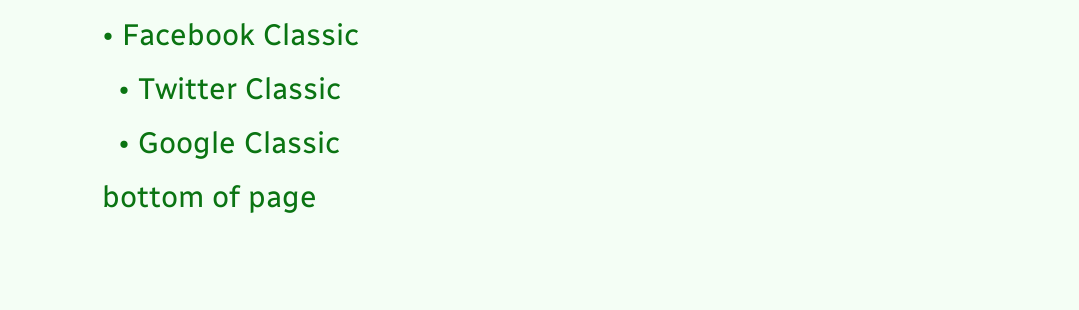• Facebook Classic
  • Twitter Classic
  • Google Classic
bottom of page